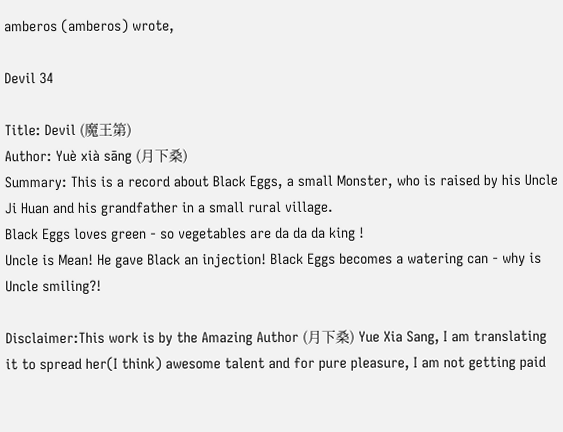amberos (amberos) wrote,

Devil 34

Title: Devil (魔王第)
Author: Yuè xià sāng (月下桑)
Summary: This is a record about Black Eggs, a small Monster, who is raised by his Uncle Ji Huan and his grandfather in a small rural village.
Black Eggs loves green - so vegetables are da da da king !
Uncle is Mean! He gave Black an injection! Black Eggs becomes a watering can - why is Uncle smiling?!

Disclaimer:This work is by the Amazing Author (月下桑) Yue Xia Sang, I am translating it to spread her(I think) awesome talent and for pure pleasure, I am not getting paid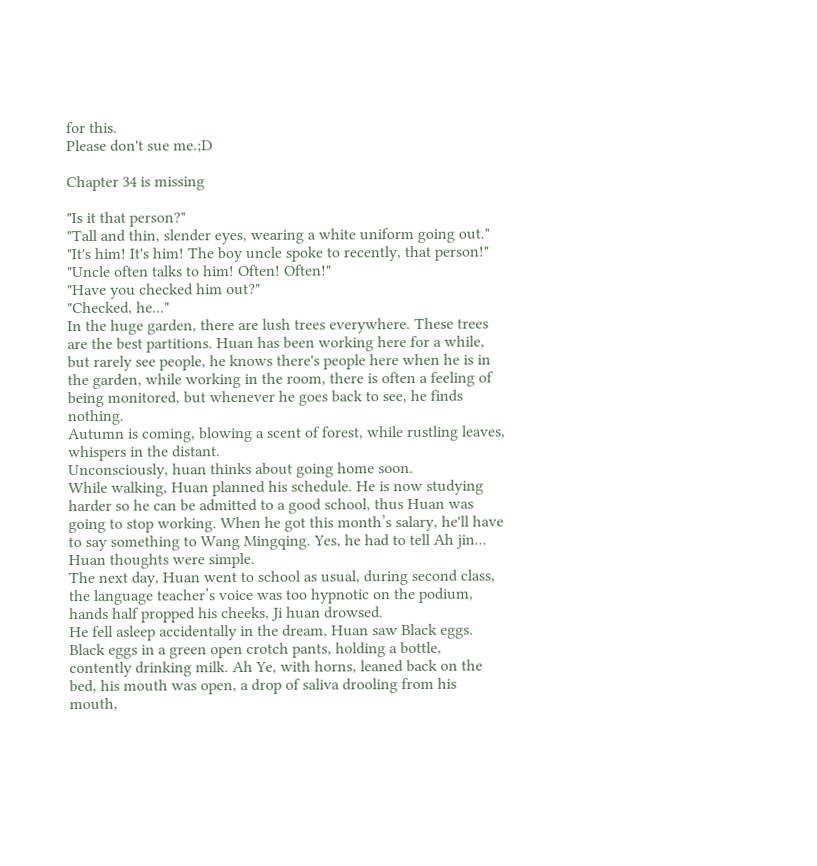for this.
Please don't sue me.;D

Chapter 34 is missing

"Is it that person?"
"Tall and thin, slender eyes, wearing a white uniform going out."
"It's him! It's him! The boy uncle spoke to recently, that person!"
"Uncle often talks to him! Often! Often!"
"Have you checked him out?"
"Checked, he..."
In the huge garden, there are lush trees everywhere. These trees are the best partitions. Huan has been working here for a while, but rarely see people, he knows there's people here when he is in the garden, while working in the room, there is often a feeling of being monitored, but whenever he goes back to see, he finds nothing.
Autumn is coming, blowing a scent of forest, while rustling leaves, whispers in the distant.
Unconsciously, huan thinks about going home soon.
While walking, Huan planned his schedule. He is now studying harder so he can be admitted to a good school, thus Huan was going to stop working. When he got this month’s salary, he'll have to say something to Wang Mingqing. Yes, he had to tell Ah jin...
Huan thoughts were simple.
The next day, Huan went to school as usual, during second class, the language teacher’s voice was too hypnotic on the podium, hands half propped his cheeks, Ji huan drowsed.
He fell asleep accidentally in the dream, Huan saw Black eggs.
Black eggs in a green open crotch pants, holding a bottle, contently drinking milk. Ah Ye, with horns, leaned back on the bed, his mouth was open, a drop of saliva drooling from his mouth,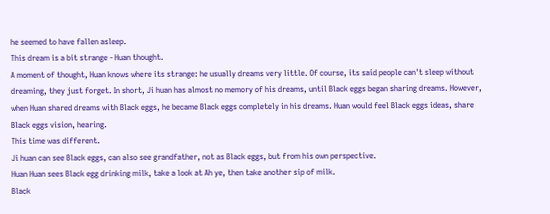he seemed to have fallen asleep.
This dream is a bit strange - Huan thought.
A moment of thought, Huan knows where its strange: he usually dreams very little. Of course, its said people can't sleep without dreaming, they just forget. In short, Ji huan has almost no memory of his dreams, until Black eggs began sharing dreams. However, when Huan shared dreams with Black eggs, he became Black eggs completely in his dreams. Huan would feel Black eggs ideas, share Black eggs vision, hearing.
This time was different.
Ji huan can see Black eggs, can also see grandfather, not as Black eggs, but from his own perspective.
Huan Huan sees Black egg drinking milk, take a look at Ah ye, then take another sip of milk.
Black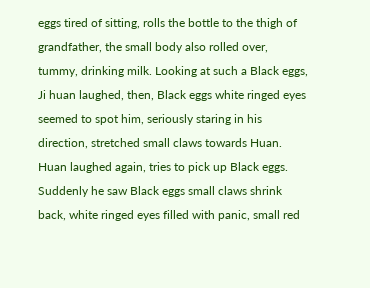eggs tired of sitting, rolls the bottle to the thigh of grandfather, the small body also rolled over, tummy, drinking milk. Looking at such a Black eggs, Ji huan laughed, then, Black eggs white ringed eyes seemed to spot him, seriously staring in his direction, stretched small claws towards Huan.
Huan laughed again, tries to pick up Black eggs. Suddenly he saw Black eggs small claws shrink back, white ringed eyes filled with panic, small red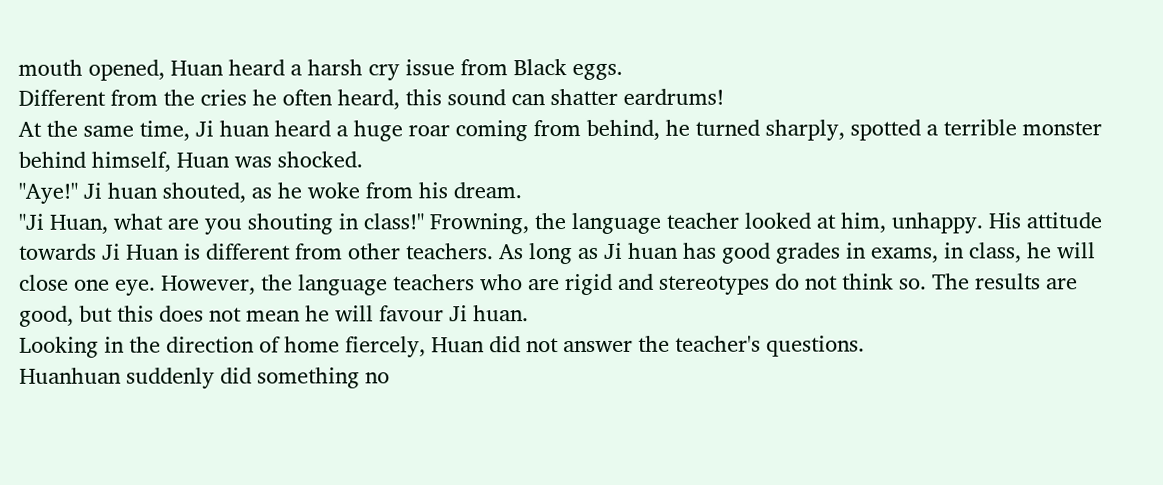mouth opened, Huan heard a harsh cry issue from Black eggs.
Different from the cries he often heard, this sound can shatter eardrums!
At the same time, Ji huan heard a huge roar coming from behind, he turned sharply, spotted a terrible monster behind himself, Huan was shocked.
"Aye!" Ji huan shouted, as he woke from his dream.
"Ji Huan, what are you shouting in class!" Frowning, the language teacher looked at him, unhappy. His attitude towards Ji Huan is different from other teachers. As long as Ji huan has good grades in exams, in class, he will close one eye. However, the language teachers who are rigid and stereotypes do not think so. The results are good, but this does not mean he will favour Ji huan.
Looking in the direction of home fiercely, Huan did not answer the teacher's questions.
Huanhuan suddenly did something no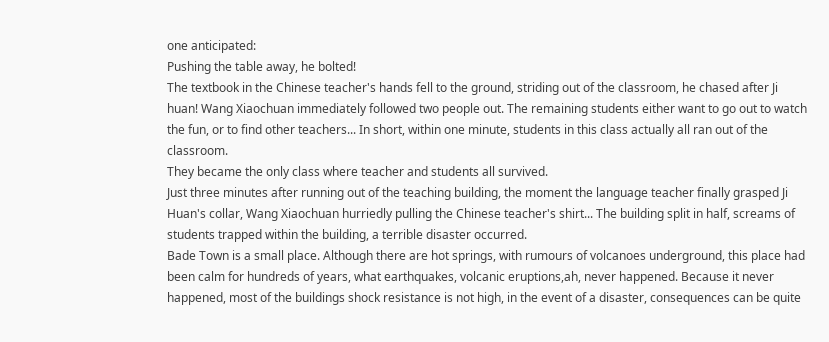one anticipated:
Pushing the table away, he bolted!
The textbook in the Chinese teacher's hands fell to the ground, striding out of the classroom, he chased after Ji huan! Wang Xiaochuan immediately followed two people out. The remaining students either want to go out to watch the fun, or to find other teachers... In short, within one minute, students in this class actually all ran out of the classroom.
They became the only class where teacher and students all survived.
Just three minutes after running out of the teaching building, the moment the language teacher finally grasped Ji Huan's collar, Wang Xiaochuan hurriedly pulling the Chinese teacher's shirt... The building split in half, screams of students trapped within the building, a terrible disaster occurred.
Bade Town is a small place. Although there are hot springs, with rumours of volcanoes underground, this place had been calm for hundreds of years, what earthquakes, volcanic eruptions,ah, never happened. Because it never happened, most of the buildings shock resistance is not high, in the event of a disaster, consequences can be quite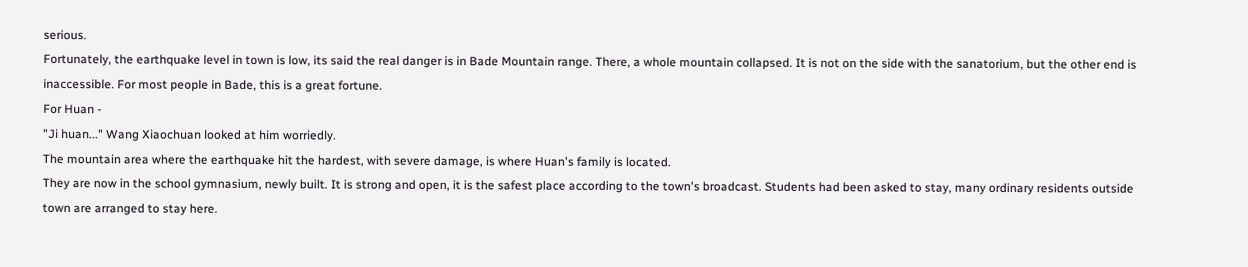serious.
Fortunately, the earthquake level in town is low, its said the real danger is in Bade Mountain range. There, a whole mountain collapsed. It is not on the side with the sanatorium, but the other end is inaccessible. For most people in Bade, this is a great fortune.
For Huan -
"Ji huan..." Wang Xiaochuan looked at him worriedly.
The mountain area where the earthquake hit the hardest, with severe damage, is where Huan's family is located.
They are now in the school gymnasium, newly built. It is strong and open, it is the safest place according to the town's broadcast. Students had been asked to stay, many ordinary residents outside town are arranged to stay here.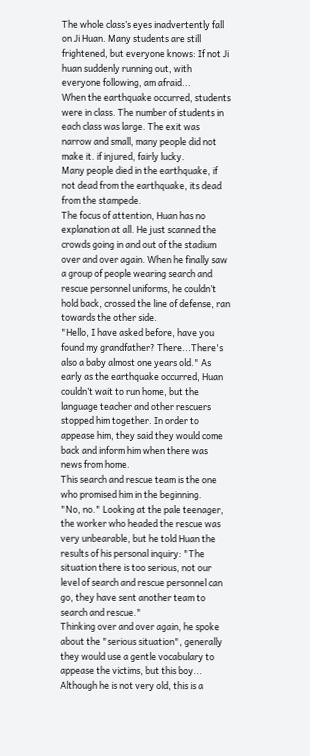The whole class’s eyes inadvertently fall on Ji Huan. Many students are still frightened, but everyone knows: If not Ji huan suddenly running out, with everyone following, am afraid...
When the earthquake occurred, students were in class. The number of students in each class was large. The exit was narrow and small, many people did not make it. if injured, fairly lucky.
Many people died in the earthquake, if not dead from the earthquake, its dead from the stampede.
The focus of attention, Huan has no explanation at all. He just scanned the crowds going in and out of the stadium over and over again. When he finally saw a group of people wearing search and rescue personnel uniforms, he couldn’t hold back, crossed the line of defense, ran towards the other side.
"Hello, I have asked before, have you found my grandfather? There...There's also a baby almost one years old." As early as the earthquake occurred, Huan couldn’t wait to run home, but the language teacher and other rescuers stopped him together. In order to appease him, they said they would come back and inform him when there was news from home.
This search and rescue team is the one who promised him in the beginning.
"No, no." Looking at the pale teenager, the worker who headed the rescue was very unbearable, but he told Huan the results of his personal inquiry: "The situation there is too serious, not our level of search and rescue personnel can go, they have sent another team to search and rescue."
Thinking over and over again, he spoke about the "serious situation", generally they would use a gentle vocabulary to appease the victims, but this boy...
Although he is not very old, this is a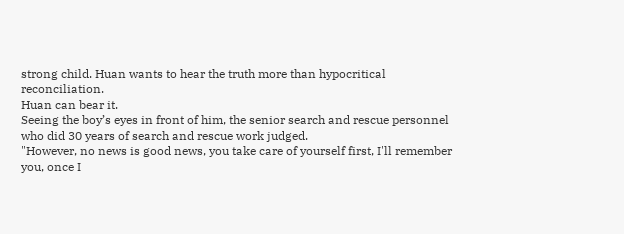strong child. Huan wants to hear the truth more than hypocritical reconciliation.
Huan can bear it.
Seeing the boy’s eyes in front of him, the senior search and rescue personnel who did 30 years of search and rescue work judged.
"However, no news is good news, you take care of yourself first, I'll remember you, once I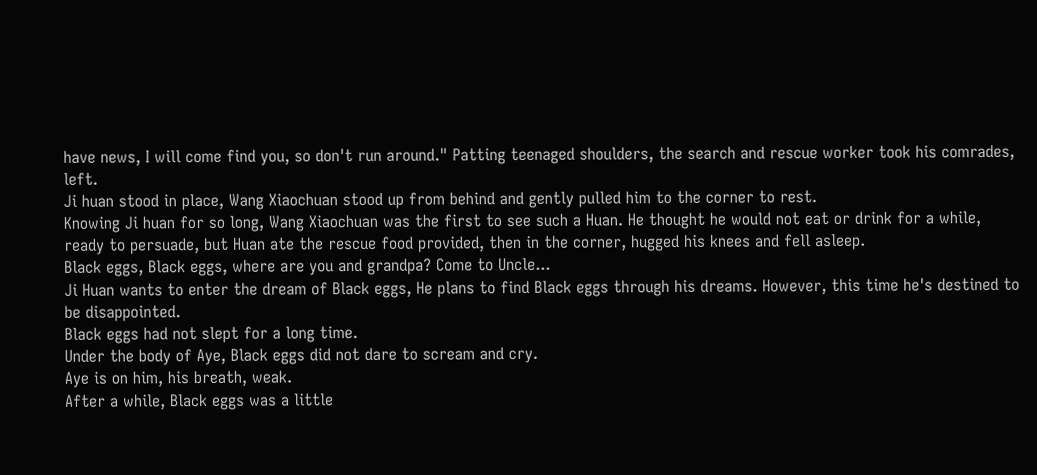have news, I will come find you, so don't run around." Patting teenaged shoulders, the search and rescue worker took his comrades, left.
Ji huan stood in place, Wang Xiaochuan stood up from behind and gently pulled him to the corner to rest.
Knowing Ji huan for so long, Wang Xiaochuan was the first to see such a Huan. He thought he would not eat or drink for a while, ready to persuade, but Huan ate the rescue food provided, then in the corner, hugged his knees and fell asleep.
Black eggs, Black eggs, where are you and grandpa? Come to Uncle...
Ji Huan wants to enter the dream of Black eggs, He plans to find Black eggs through his dreams. However, this time he's destined to be disappointed.
Black eggs had not slept for a long time.
Under the body of Aye, Black eggs did not dare to scream and cry.
Aye is on him, his breath, weak.
After a while, Black eggs was a little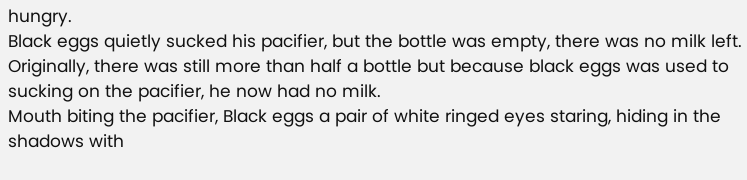hungry.
Black eggs quietly sucked his pacifier, but the bottle was empty, there was no milk left. Originally, there was still more than half a bottle but because black eggs was used to sucking on the pacifier, he now had no milk.
Mouth biting the pacifier, Black eggs a pair of white ringed eyes staring, hiding in the shadows with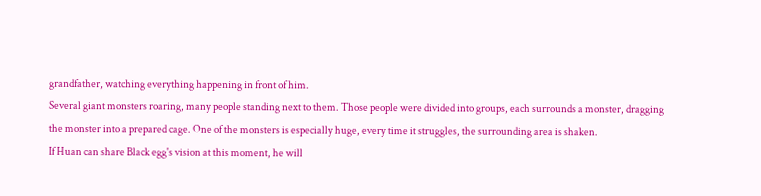grandfather, watching everything happening in front of him.
Several giant monsters roaring, many people standing next to them. Those people were divided into groups, each surrounds a monster, dragging the monster into a prepared cage. One of the monsters is especially huge, every time it struggles, the surrounding area is shaken.
If Huan can share Black egg's vision at this moment, he will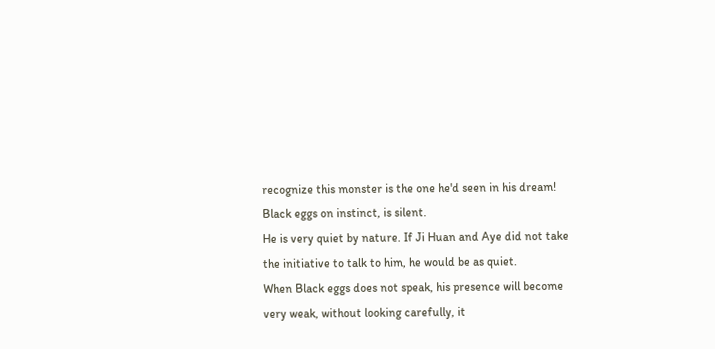recognize this monster is the one he'd seen in his dream!
Black eggs on instinct, is silent.
He is very quiet by nature. If Ji Huan and Aye did not take the initiative to talk to him, he would be as quiet.
When Black eggs does not speak, his presence will become very weak, without looking carefully, it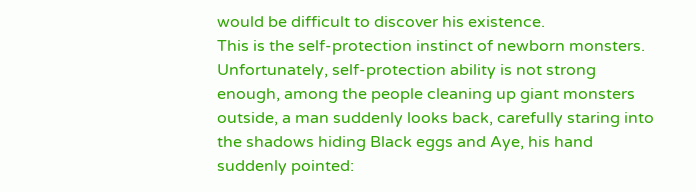would be difficult to discover his existence.
This is the self-protection instinct of newborn monsters.
Unfortunately, self-protection ability is not strong enough, among the people cleaning up giant monsters outside, a man suddenly looks back, carefully staring into the shadows hiding Black eggs and Aye, his hand suddenly pointed: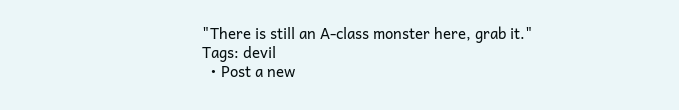"There is still an A-class monster here, grab it."
Tags: devil
  • Post a new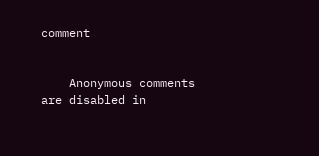comment


    Anonymous comments are disabled in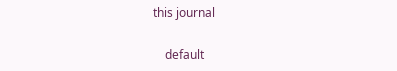this journal

    default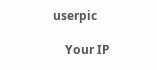userpic

    Your IP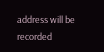address will be recorded